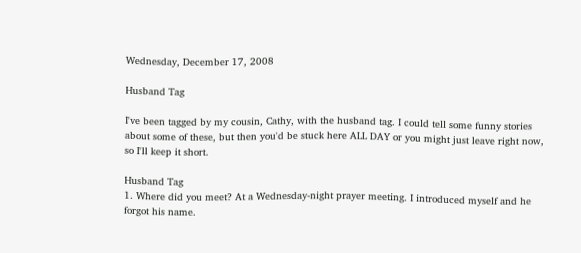Wednesday, December 17, 2008

Husband Tag

I've been tagged by my cousin, Cathy, with the husband tag. I could tell some funny stories about some of these, but then you'd be stuck here ALL DAY or you might just leave right now, so I'll keep it short.

Husband Tag
1. Where did you meet? At a Wednesday-night prayer meeting. I introduced myself and he forgot his name.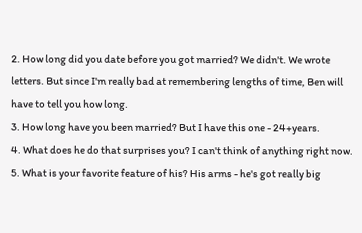2. How long did you date before you got married? We didn't. We wrote letters. But since I'm really bad at remembering lengths of time, Ben will have to tell you how long.
3. How long have you been married? But I have this one - 24+years.
4. What does he do that surprises you? I can't think of anything right now.
5. What is your favorite feature of his? His arms - he's got really big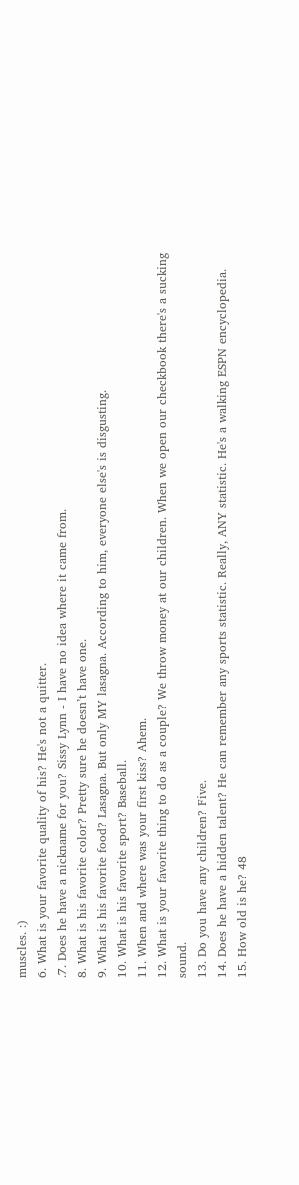muscles. :)
6. What is your favorite quality of his? He's not a quitter.
.7. Does he have a nickname for you? Sissy Lynn - I have no idea where it came from.
8. What is his favorite color? Pretty sure he doesn’t have one.
9. What is his favorite food? Lasagna. But only MY lasagna. According to him, everyone else's is disgusting.
10. What is his favorite sport? Baseball.
11. When and where was your first kiss? Ahem.
12. What is your favorite thing to do as a couple? We throw money at our children. When we open our checkbook there's a sucking sound.
13. Do you have any children? Five.
14. Does he have a hidden talent? He can remember any sports statistic. Really, ANY statistic. He's a walking ESPN encyclopedia.
15. How old is he? 48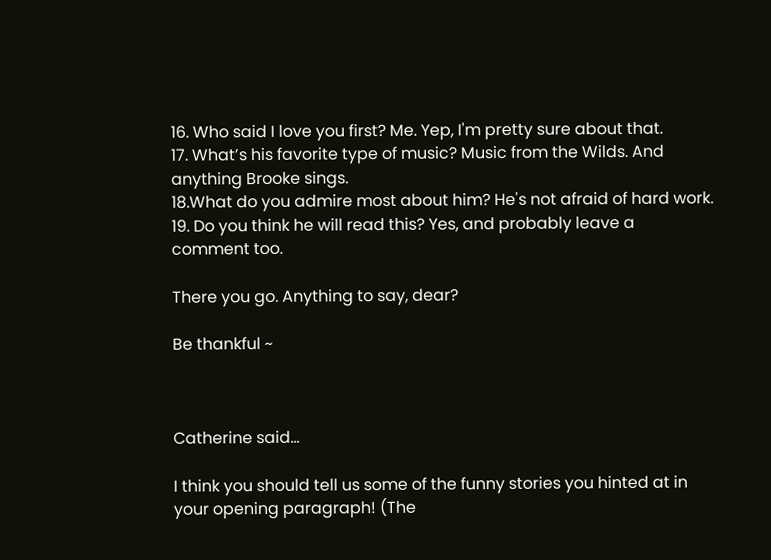16. Who said I love you first? Me. Yep, I'm pretty sure about that.
17. What’s his favorite type of music? Music from the Wilds. And anything Brooke sings.
18.What do you admire most about him? He's not afraid of hard work.
19. Do you think he will read this? Yes, and probably leave a comment too.

There you go. Anything to say, dear?

Be thankful ~



Catherine said...

I think you should tell us some of the funny stories you hinted at in your opening paragraph! (The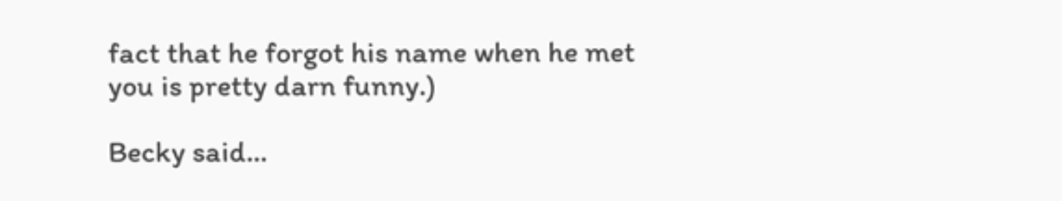fact that he forgot his name when he met you is pretty darn funny.)

Becky said...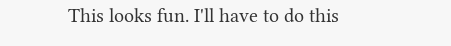This looks fun. I'll have to do this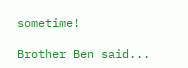sometime!

Brother Ben said...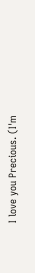I love you Precious. (I'm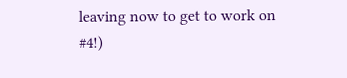leaving now to get to work on #4!)